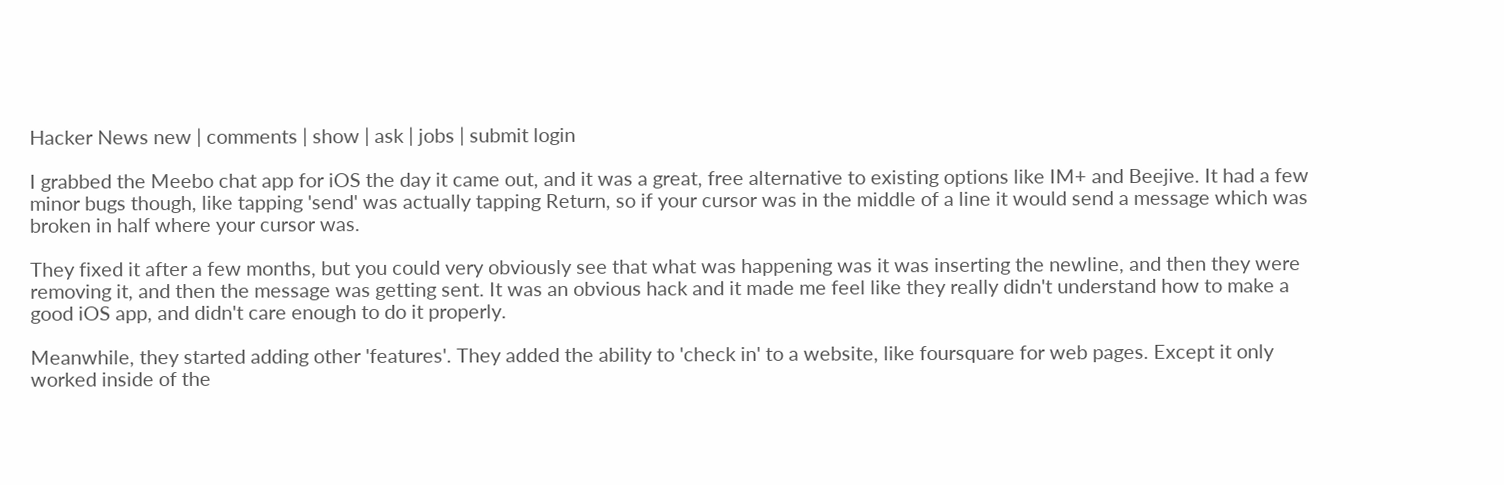Hacker News new | comments | show | ask | jobs | submit login

I grabbed the Meebo chat app for iOS the day it came out, and it was a great, free alternative to existing options like IM+ and Beejive. It had a few minor bugs though, like tapping 'send' was actually tapping Return, so if your cursor was in the middle of a line it would send a message which was broken in half where your cursor was.

They fixed it after a few months, but you could very obviously see that what was happening was it was inserting the newline, and then they were removing it, and then the message was getting sent. It was an obvious hack and it made me feel like they really didn't understand how to make a good iOS app, and didn't care enough to do it properly.

Meanwhile, they started adding other 'features'. They added the ability to 'check in' to a website, like foursquare for web pages. Except it only worked inside of the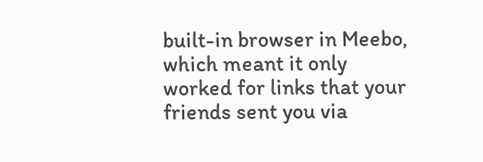built-in browser in Meebo, which meant it only worked for links that your friends sent you via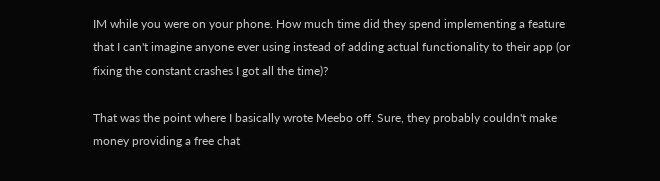IM while you were on your phone. How much time did they spend implementing a feature that I can't imagine anyone ever using instead of adding actual functionality to their app (or fixing the constant crashes I got all the time)?

That was the point where I basically wrote Meebo off. Sure, they probably couldn't make money providing a free chat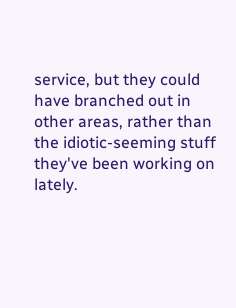service, but they could have branched out in other areas, rather than the idiotic-seeming stuff they've been working on lately.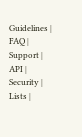Guidelines | FAQ | Support | API | Security | Lists |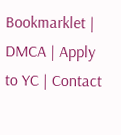Bookmarklet | DMCA | Apply to YC | Contact